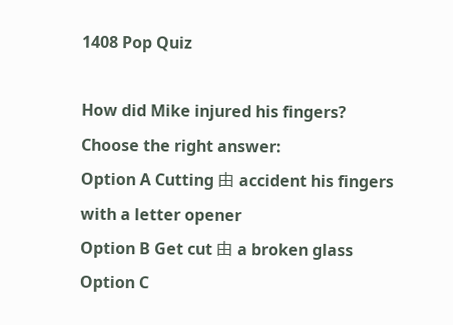1408 Pop Quiz

How did Mike injured his fingers?
Choose the right answer:
Option A Cutting 由 accident his fingers with a letter opener
Option B Get cut 由 a broken glass
Option C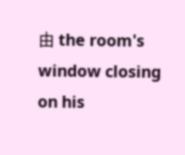由 the room's window closing on his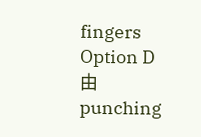fingers
Option D 由 punching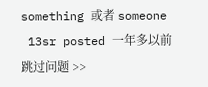something 或者 someone
 13sr posted 一年多以前
跳过问题 >>